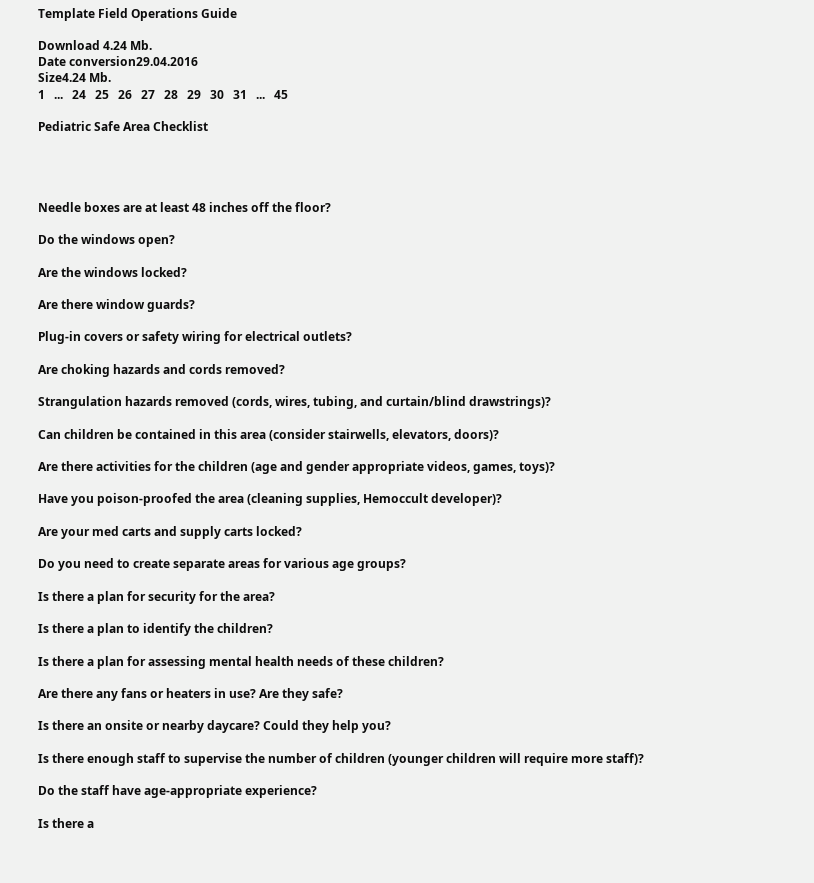Template Field Operations Guide

Download 4.24 Mb.
Date conversion29.04.2016
Size4.24 Mb.
1   ...   24   25   26   27   28   29   30   31   ...   45

Pediatric Safe Area Checklist




Needle boxes are at least 48 inches off the floor?

Do the windows open?

Are the windows locked?

Are there window guards?

Plug-in covers or safety wiring for electrical outlets?

Are choking hazards and cords removed?

Strangulation hazards removed (cords, wires, tubing, and curtain/blind drawstrings)?

Can children be contained in this area (consider stairwells, elevators, doors)?

Are there activities for the children (age and gender appropriate videos, games, toys)?

Have you poison-proofed the area (cleaning supplies, Hemoccult developer)?

Are your med carts and supply carts locked?

Do you need to create separate areas for various age groups?

Is there a plan for security for the area?

Is there a plan to identify the children?

Is there a plan for assessing mental health needs of these children?

Are there any fans or heaters in use? Are they safe?

Is there an onsite or nearby daycare? Could they help you?

Is there enough staff to supervise the number of children (younger children will require more staff)?

Do the staff have age-appropriate experience?

Is there a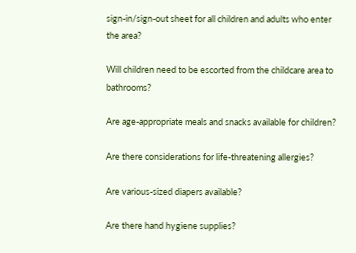sign-in/sign-out sheet for all children and adults who enter the area?

Will children need to be escorted from the childcare area to bathrooms?

Are age-appropriate meals and snacks available for children?

Are there considerations for life-threatening allergies?

Are various-sized diapers available?

Are there hand hygiene supplies?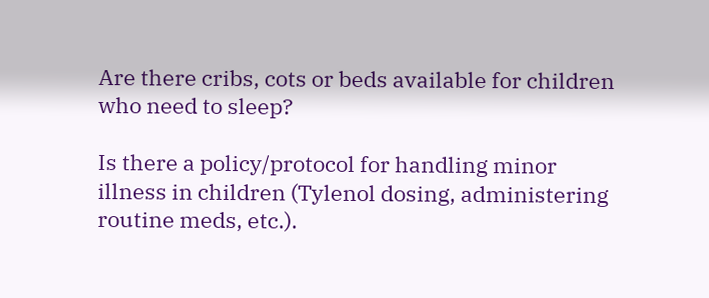Are there cribs, cots or beds available for children who need to sleep?

Is there a policy/protocol for handling minor illness in children (Tylenol dosing, administering routine meds, etc.).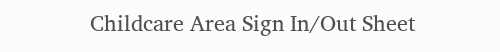Childcare Area Sign In/Out Sheet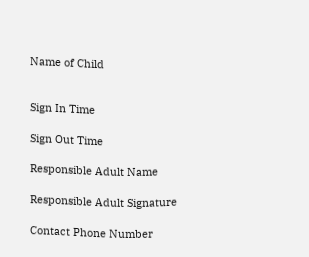Name of Child


Sign In Time

Sign Out Time

Responsible Adult Name

Responsible Adult Signature

Contact Phone Number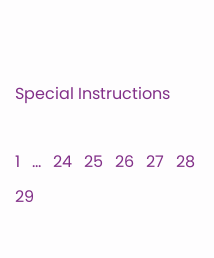Special Instructions

1   ...   24   25   26   27   28   29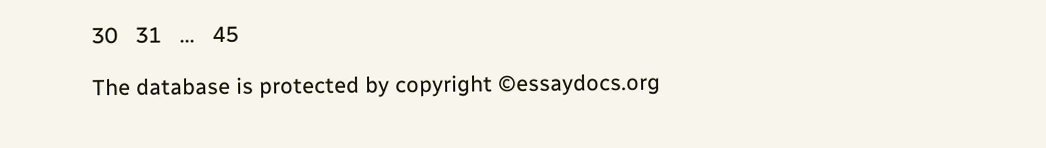30   31   ...   45

The database is protected by copyright ©essaydocs.org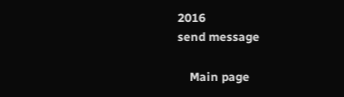2016
send message

    Main page